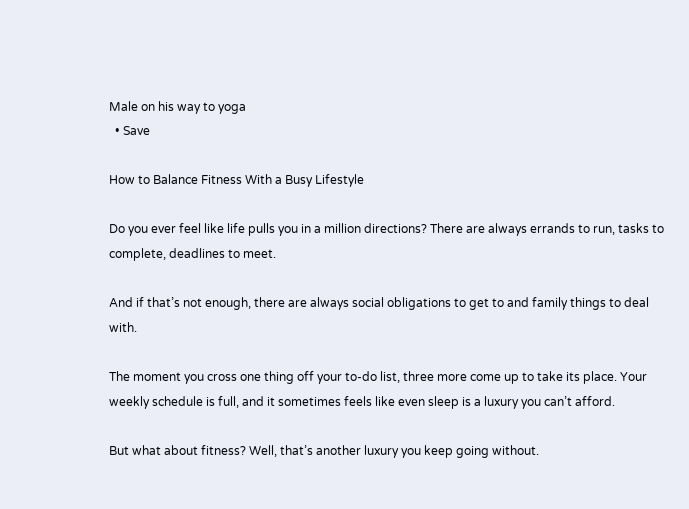Male on his way to yoga
  • Save

How to Balance Fitness With a Busy Lifestyle

Do you ever feel like life pulls you in a million directions? There are always errands to run, tasks to complete, deadlines to meet.

And if that’s not enough, there are always social obligations to get to and family things to deal with.

The moment you cross one thing off your to-do list, three more come up to take its place. Your weekly schedule is full, and it sometimes feels like even sleep is a luxury you can’t afford.

But what about fitness? Well, that’s another luxury you keep going without.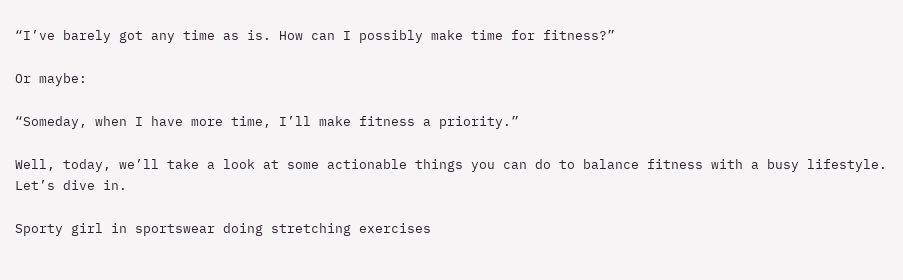“I’ve barely got any time as is. How can I possibly make time for fitness?”

Or maybe:

“Someday, when I have more time, I’ll make fitness a priority.”

Well, today, we’ll take a look at some actionable things you can do to balance fitness with a busy lifestyle. Let’s dive in.

Sporty girl in sportswear doing stretching exercises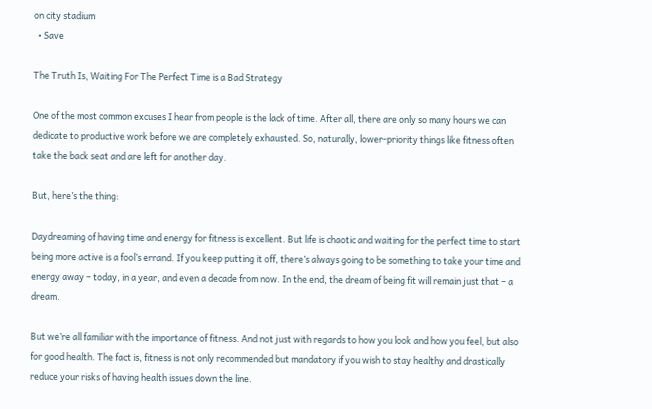on city stadium
  • Save

The Truth Is, Waiting For The Perfect Time is a Bad Strategy

One of the most common excuses I hear from people is the lack of time. After all, there are only so many hours we can dedicate to productive work before we are completely exhausted. So, naturally, lower-priority things like fitness often take the back seat and are left for another day.

But, here’s the thing:

Daydreaming of having time and energy for fitness is excellent. But life is chaotic and waiting for the perfect time to start being more active is a fool’s errand. If you keep putting it off, there’s always going to be something to take your time and energy away – today, in a year, and even a decade from now. In the end, the dream of being fit will remain just that – a dream.

But we’re all familiar with the importance of fitness. And not just with regards to how you look and how you feel, but also for good health. The fact is, fitness is not only recommended but mandatory if you wish to stay healthy and drastically reduce your risks of having health issues down the line.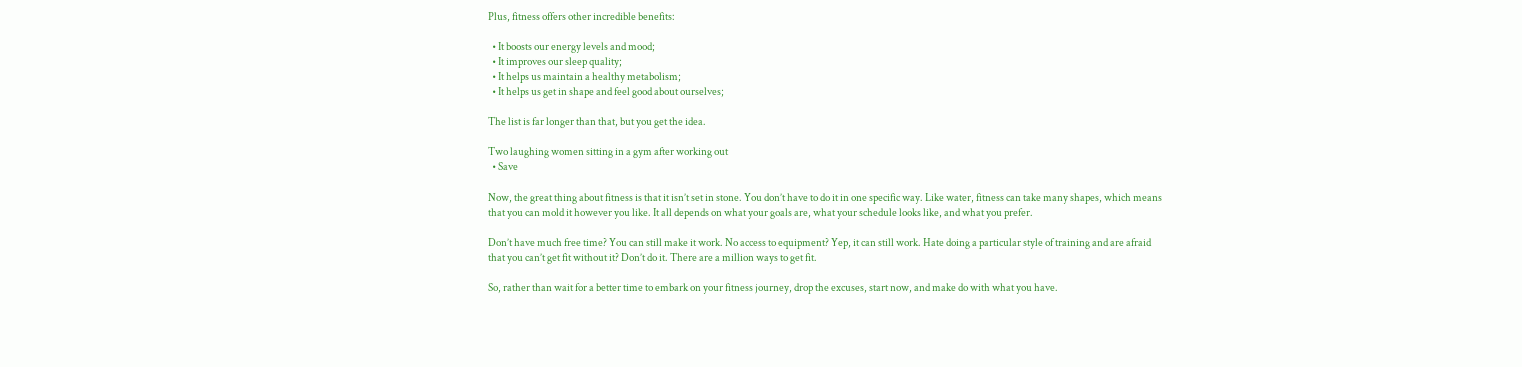Plus, fitness offers other incredible benefits:

  • It boosts our energy levels and mood;
  • It improves our sleep quality;
  • It helps us maintain a healthy metabolism;
  • It helps us get in shape and feel good about ourselves;

The list is far longer than that, but you get the idea.

Two laughing women sitting in a gym after working out
  • Save

Now, the great thing about fitness is that it isn’t set in stone. You don’t have to do it in one specific way. Like water, fitness can take many shapes, which means that you can mold it however you like. It all depends on what your goals are, what your schedule looks like, and what you prefer.

Don’t have much free time? You can still make it work. No access to equipment? Yep, it can still work. Hate doing a particular style of training and are afraid that you can’t get fit without it? Don’t do it. There are a million ways to get fit.

So, rather than wait for a better time to embark on your fitness journey, drop the excuses, start now, and make do with what you have.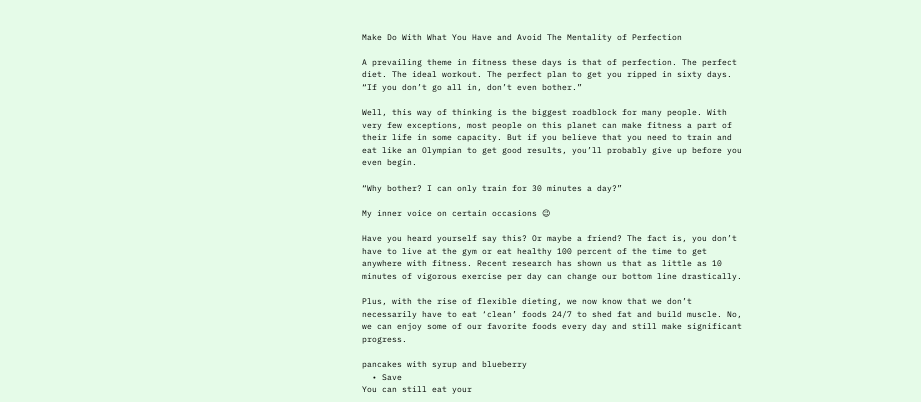Make Do With What You Have and Avoid The Mentality of Perfection

A prevailing theme in fitness these days is that of perfection. The perfect diet. The ideal workout. The perfect plan to get you ripped in sixty days. “If you don’t go all in, don’t even bother.”

Well, this way of thinking is the biggest roadblock for many people. With very few exceptions, most people on this planet can make fitness a part of their life in some capacity. But if you believe that you need to train and eat like an Olympian to get good results, you’ll probably give up before you even begin.

“Why bother? I can only train for 30 minutes a day?”

My inner voice on certain occasions 😉

Have you heard yourself say this? Or maybe a friend? The fact is, you don’t have to live at the gym or eat healthy 100 percent of the time to get anywhere with fitness. Recent research has shown us that as little as 10 minutes of vigorous exercise per day can change our bottom line drastically.

Plus, with the rise of flexible dieting, we now know that we don’t necessarily have to eat ‘clean’ foods 24/7 to shed fat and build muscle. No, we can enjoy some of our favorite foods every day and still make significant progress.

pancakes with syrup and blueberry
  • Save
You can still eat your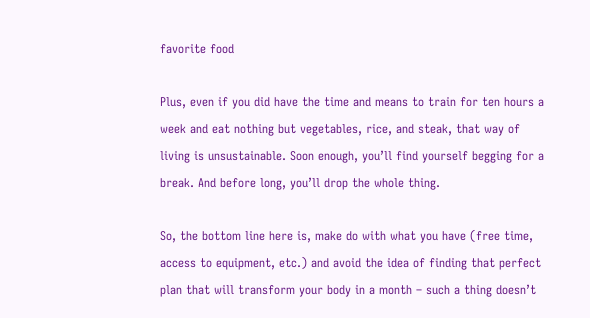favorite food

Plus, even if you did have the time and means to train for ten hours a week and eat nothing but vegetables, rice, and steak, that way of living is unsustainable. Soon enough, you’ll find yourself begging for a break. And before long, you’ll drop the whole thing.

So, the bottom line here is, make do with what you have (free time, access to equipment, etc.) and avoid the idea of finding that perfect plan that will transform your body in a month – such a thing doesn’t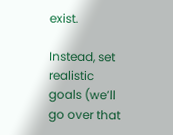exist.

Instead, set realistic goals (we’ll go over that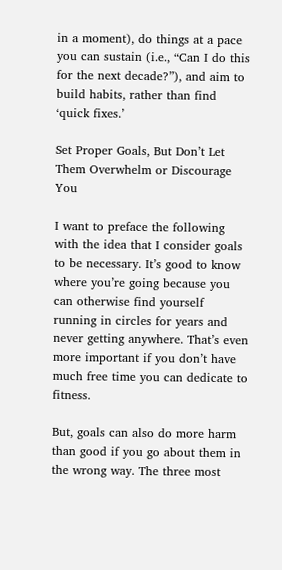in a moment), do things at a pace you can sustain (i.e., “Can I do this for the next decade?”), and aim to build habits, rather than find ‘quick fixes.’

Set Proper Goals, But Don’t Let Them Overwhelm or Discourage You

I want to preface the following with the idea that I consider goals to be necessary. It’s good to know where you’re going because you can otherwise find yourself running in circles for years and never getting anywhere. That’s even more important if you don’t have much free time you can dedicate to fitness.

But, goals can also do more harm than good if you go about them in the wrong way. The three most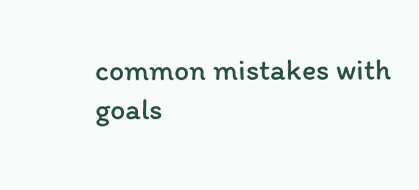common mistakes with goals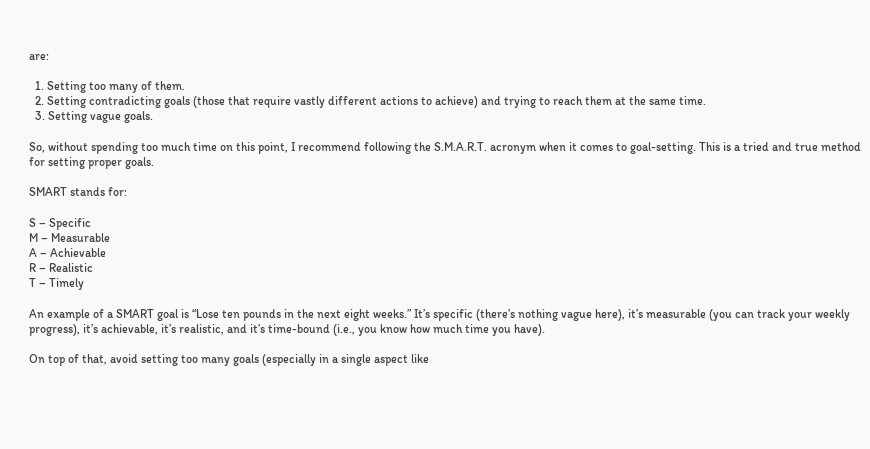are:

  1. Setting too many of them.
  2. Setting contradicting goals (those that require vastly different actions to achieve) and trying to reach them at the same time.
  3. Setting vague goals.

So, without spending too much time on this point, I recommend following the S.M.A.R.T. acronym when it comes to goal-setting. This is a tried and true method for setting proper goals.

SMART stands for:

S – Specific
M – Measurable
A – Achievable
R – Realistic
T – Timely

An example of a SMART goal is “Lose ten pounds in the next eight weeks.” It’s specific (there’s nothing vague here), it’s measurable (you can track your weekly progress), it’s achievable, it’s realistic, and it’s time-bound (i.e., you know how much time you have).

On top of that, avoid setting too many goals (especially in a single aspect like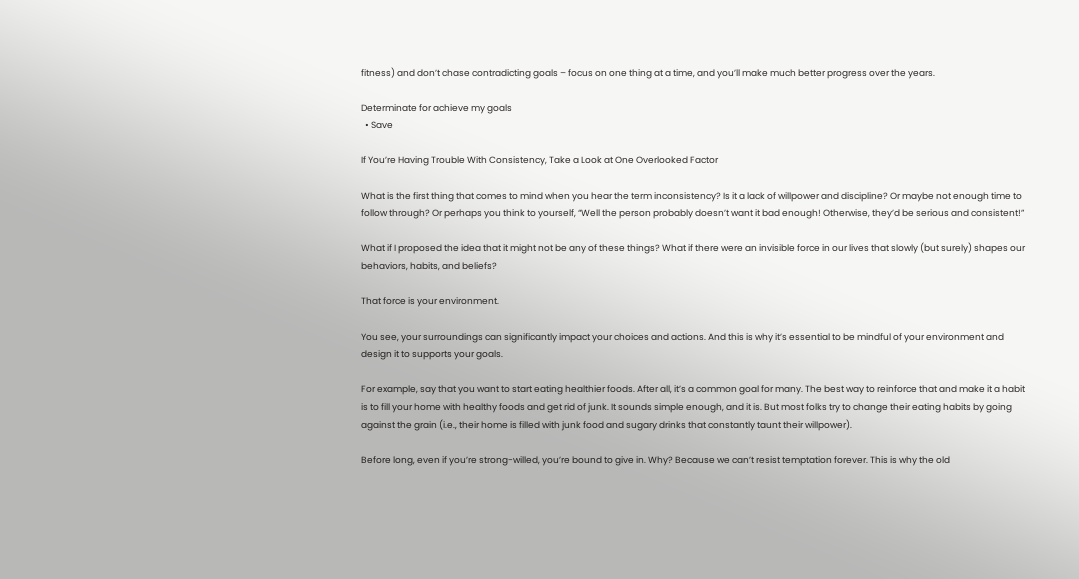fitness) and don’t chase contradicting goals – focus on one thing at a time, and you’ll make much better progress over the years.

Determinate for achieve my goals
  • Save

If You’re Having Trouble With Consistency, Take a Look at One Overlooked Factor

What is the first thing that comes to mind when you hear the term inconsistency? Is it a lack of willpower and discipline? Or maybe not enough time to follow through? Or perhaps you think to yourself, “Well the person probably doesn’t want it bad enough! Otherwise, they’d be serious and consistent!”

What if I proposed the idea that it might not be any of these things? What if there were an invisible force in our lives that slowly (but surely) shapes our behaviors, habits, and beliefs?

That force is your environment.

You see, your surroundings can significantly impact your choices and actions. And this is why it’s essential to be mindful of your environment and design it to supports your goals.

For example, say that you want to start eating healthier foods. After all, it’s a common goal for many. The best way to reinforce that and make it a habit is to fill your home with healthy foods and get rid of junk. It sounds simple enough, and it is. But most folks try to change their eating habits by going against the grain (i.e., their home is filled with junk food and sugary drinks that constantly taunt their willpower).

Before long, even if you’re strong-willed, you’re bound to give in. Why? Because we can’t resist temptation forever. This is why the old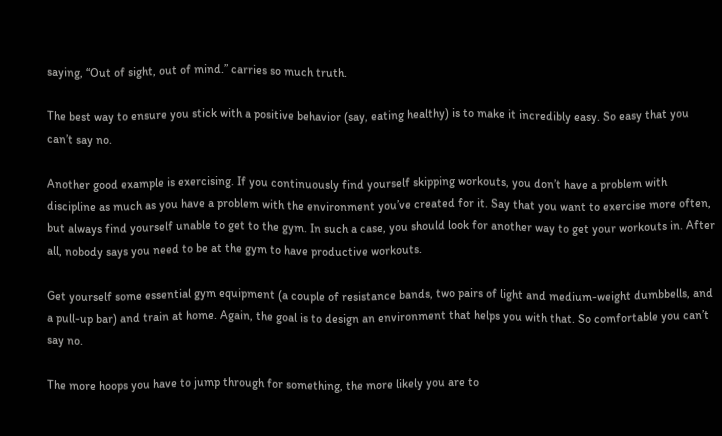saying, “Out of sight, out of mind.” carries so much truth.

The best way to ensure you stick with a positive behavior (say, eating healthy) is to make it incredibly easy. So easy that you can’t say no.

Another good example is exercising. If you continuously find yourself skipping workouts, you don’t have a problem with discipline as much as you have a problem with the environment you’ve created for it. Say that you want to exercise more often, but always find yourself unable to get to the gym. In such a case, you should look for another way to get your workouts in. After all, nobody says you need to be at the gym to have productive workouts.

Get yourself some essential gym equipment (a couple of resistance bands, two pairs of light and medium-weight dumbbells, and a pull-up bar) and train at home. Again, the goal is to design an environment that helps you with that. So comfortable you can’t say no.

The more hoops you have to jump through for something, the more likely you are to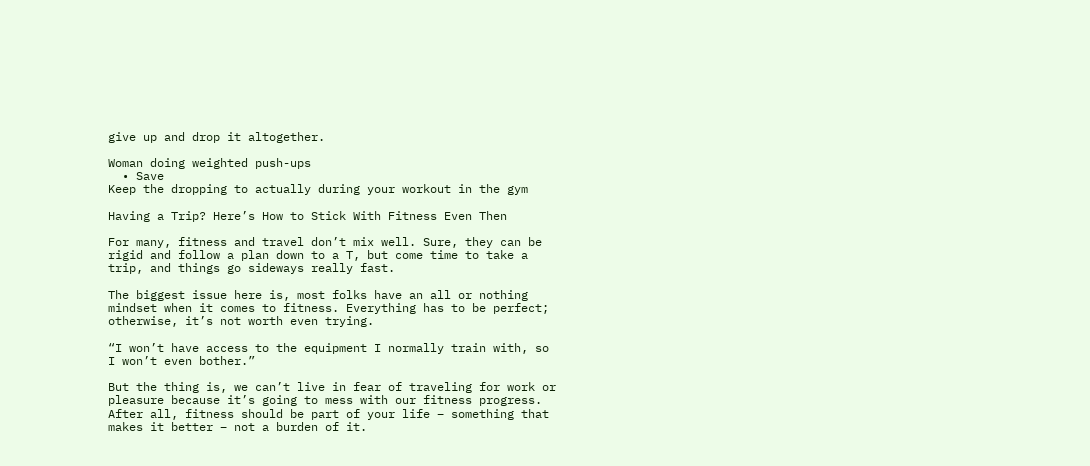give up and drop it altogether.

Woman doing weighted push-ups
  • Save
Keep the dropping to actually during your workout in the gym

Having a Trip? Here’s How to Stick With Fitness Even Then

For many, fitness and travel don’t mix well. Sure, they can be rigid and follow a plan down to a T, but come time to take a trip, and things go sideways really fast.

The biggest issue here is, most folks have an all or nothing mindset when it comes to fitness. Everything has to be perfect; otherwise, it’s not worth even trying.

“I won’t have access to the equipment I normally train with, so I won’t even bother.”

But the thing is, we can’t live in fear of traveling for work or pleasure because it’s going to mess with our fitness progress. After all, fitness should be part of your life – something that makes it better – not a burden of it.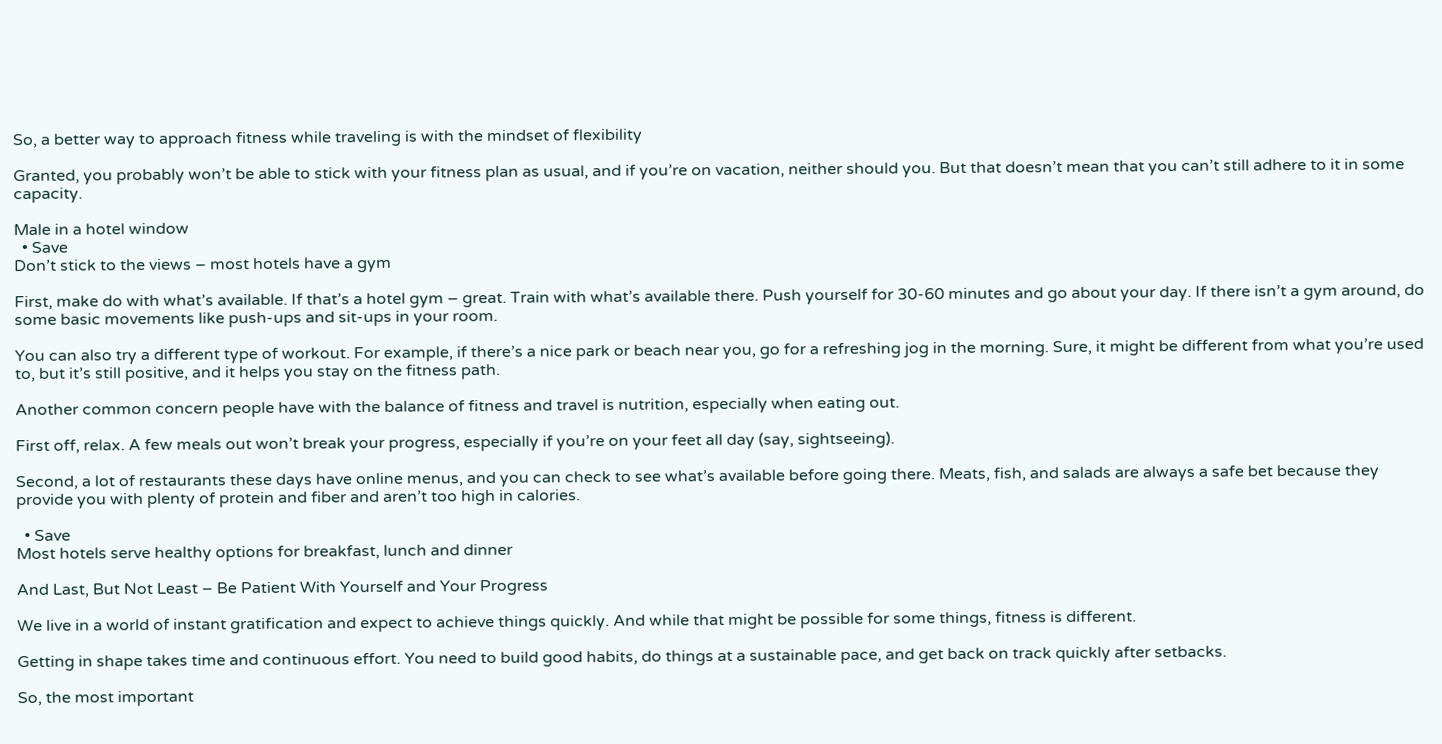So, a better way to approach fitness while traveling is with the mindset of flexibility

Granted, you probably won’t be able to stick with your fitness plan as usual, and if you’re on vacation, neither should you. But that doesn’t mean that you can’t still adhere to it in some capacity.

Male in a hotel window
  • Save
Don’t stick to the views – most hotels have a gym

First, make do with what’s available. If that’s a hotel gym – great. Train with what’s available there. Push yourself for 30-60 minutes and go about your day. If there isn’t a gym around, do some basic movements like push-ups and sit-ups in your room.

You can also try a different type of workout. For example, if there’s a nice park or beach near you, go for a refreshing jog in the morning. Sure, it might be different from what you’re used to, but it’s still positive, and it helps you stay on the fitness path.

Another common concern people have with the balance of fitness and travel is nutrition, especially when eating out.

First off, relax. A few meals out won’t break your progress, especially if you’re on your feet all day (say, sightseeing).

Second, a lot of restaurants these days have online menus, and you can check to see what’s available before going there. Meats, fish, and salads are always a safe bet because they provide you with plenty of protein and fiber and aren’t too high in calories.

  • Save
Most hotels serve healthy options for breakfast, lunch and dinner

And Last, But Not Least – Be Patient With Yourself and Your Progress

We live in a world of instant gratification and expect to achieve things quickly. And while that might be possible for some things, fitness is different.

Getting in shape takes time and continuous effort. You need to build good habits, do things at a sustainable pace, and get back on track quickly after setbacks.

So, the most important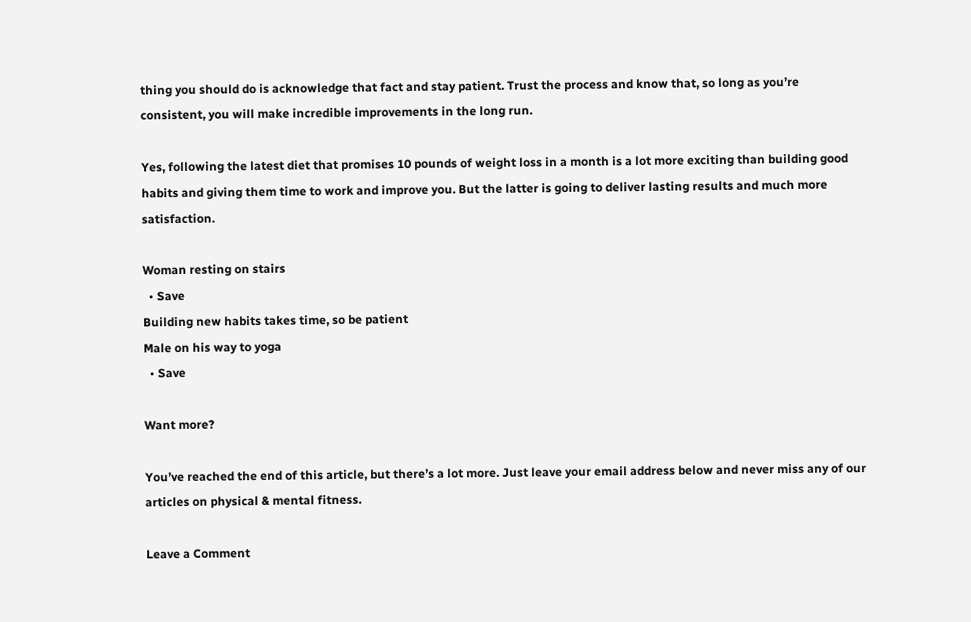thing you should do is acknowledge that fact and stay patient. Trust the process and know that, so long as you’re consistent, you will make incredible improvements in the long run.

Yes, following the latest diet that promises 10 pounds of weight loss in a month is a lot more exciting than building good habits and giving them time to work and improve you. But the latter is going to deliver lasting results and much more satisfaction.

Woman resting on stairs
  • Save
Building new habits takes time, so be patient
Male on his way to yoga
  • Save

Want more?

You’ve reached the end of this article, but there’s a lot more. Just leave your email address below and never miss any of our articles on physical & mental fitness.

Leave a Comment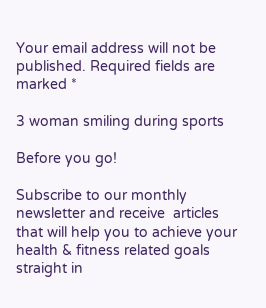Your email address will not be published. Required fields are marked *

3 woman smiling during sports

Before you go!

Subscribe to our monthly newsletter and receive  articles that will help you to achieve your health & fitness related goals straight in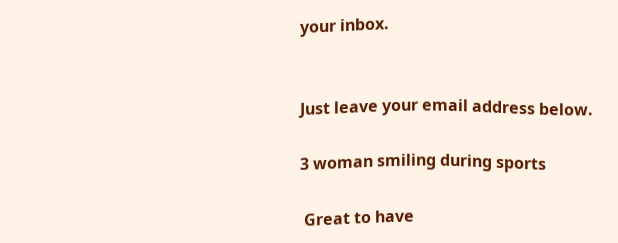your inbox.


Just leave your email address below.

3 woman smiling during sports

 Great to have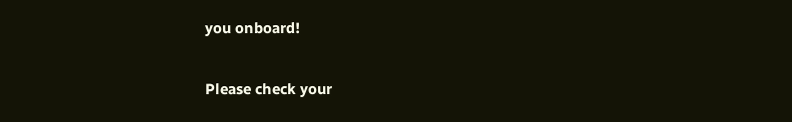you onboard!

Please check your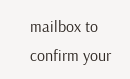mailbox to confirm your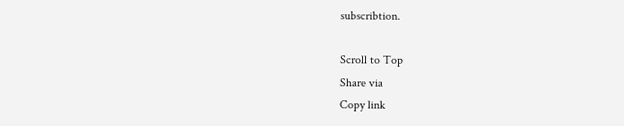subscribtion.

Scroll to Top
Share via
Copy link